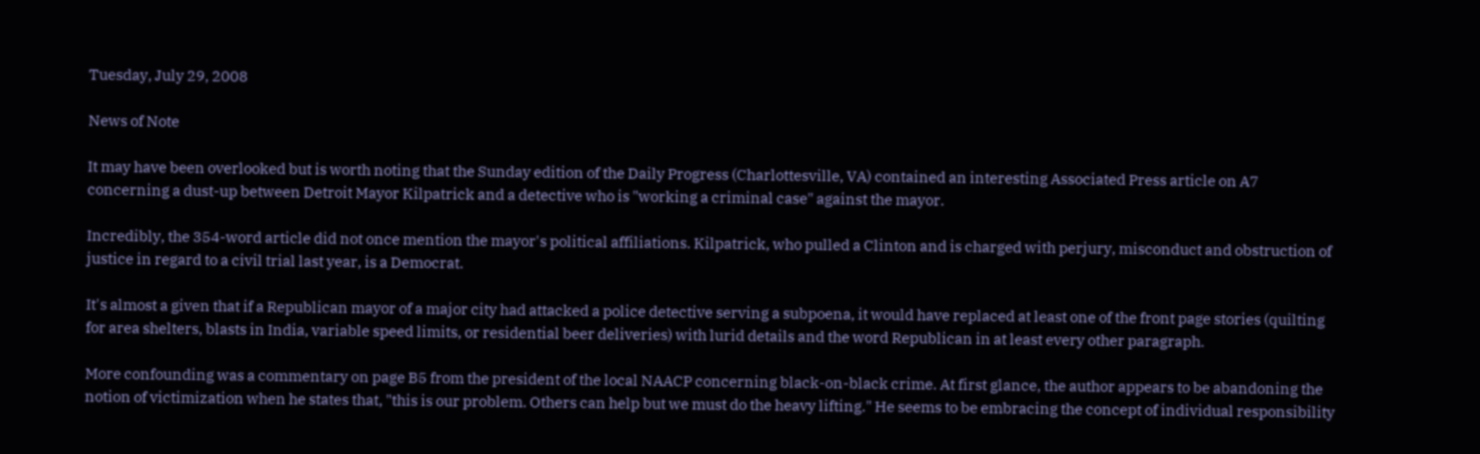Tuesday, July 29, 2008

News of Note

It may have been overlooked but is worth noting that the Sunday edition of the Daily Progress (Charlottesville, VA) contained an interesting Associated Press article on A7 concerning a dust-up between Detroit Mayor Kilpatrick and a detective who is "working a criminal case" against the mayor.

Incredibly, the 354-word article did not once mention the mayor's political affiliations. Kilpatrick, who pulled a Clinton and is charged with perjury, misconduct and obstruction of justice in regard to a civil trial last year, is a Democrat.

It's almost a given that if a Republican mayor of a major city had attacked a police detective serving a subpoena, it would have replaced at least one of the front page stories (quilting for area shelters, blasts in India, variable speed limits, or residential beer deliveries) with lurid details and the word Republican in at least every other paragraph.

More confounding was a commentary on page B5 from the president of the local NAACP concerning black-on-black crime. At first glance, the author appears to be abandoning the notion of victimization when he states that, "this is our problem. Others can help but we must do the heavy lifting." He seems to be embracing the concept of individual responsibility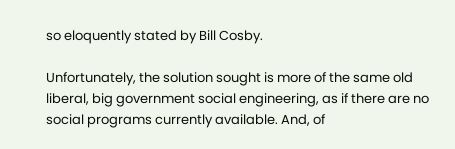so eloquently stated by Bill Cosby.

Unfortunately, the solution sought is more of the same old liberal, big government social engineering, as if there are no social programs currently available. And, of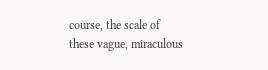course, the scale of these vague, miraculous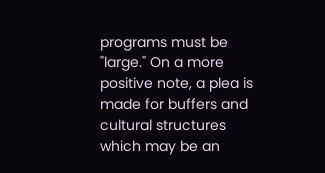programs must be "large." On a more positive note, a plea is made for buffers and cultural structures which may be an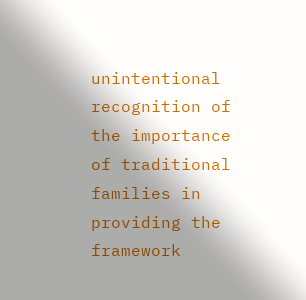unintentional recognition of the importance of traditional families in providing the framework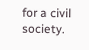for a civil society.